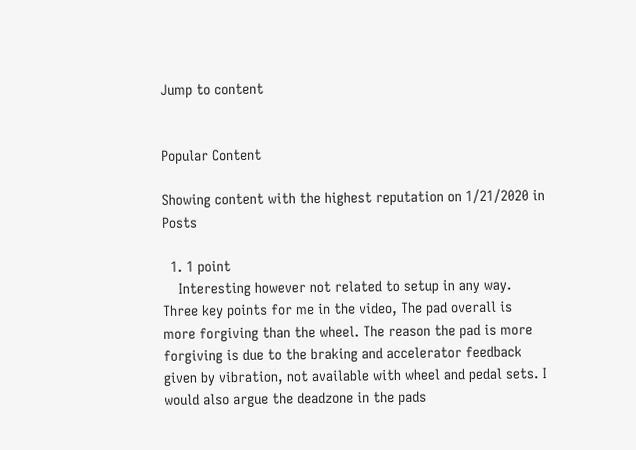Jump to content


Popular Content

Showing content with the highest reputation on 1/21/2020 in Posts

  1. 1 point
    Interesting however not related to setup in any way. Three key points for me in the video, The pad overall is more forgiving than the wheel. The reason the pad is more forgiving is due to the braking and accelerator feedback given by vibration, not available with wheel and pedal sets. I would also argue the deadzone in the pads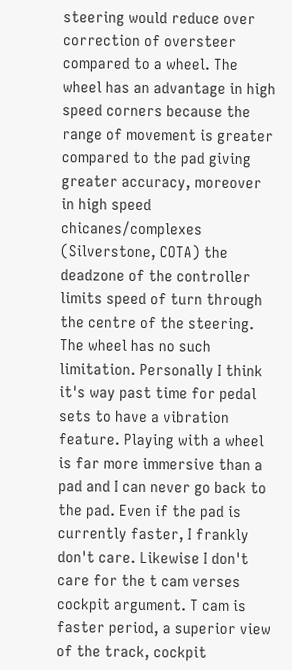steering would reduce over correction of oversteer compared to a wheel. The wheel has an advantage in high speed corners because the range of movement is greater compared to the pad giving greater accuracy, moreover in high speed chicanes/complexes (Silverstone, COTA) the deadzone of the controller limits speed of turn through the centre of the steering. The wheel has no such limitation. Personally I think it's way past time for pedal sets to have a vibration feature. Playing with a wheel is far more immersive than a pad and I can never go back to the pad. Even if the pad is currently faster, I frankly don't care. Likewise I don't care for the t cam verses cockpit argument. T cam is faster period, a superior view of the track, cockpit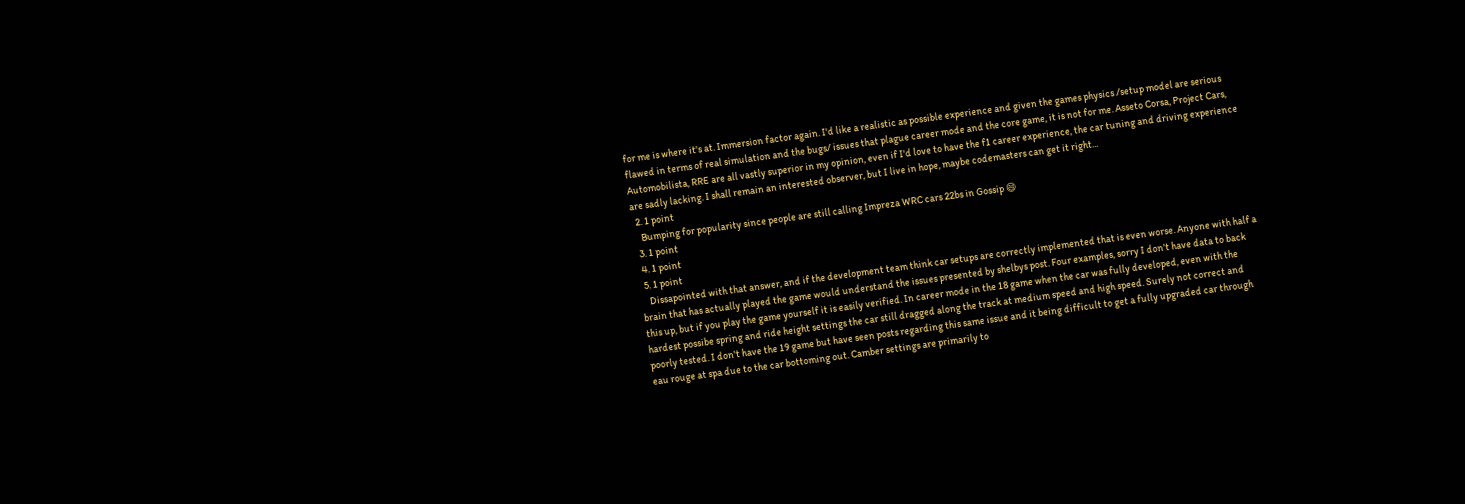for me is where it's at. Immersion factor again. I'd like a realistic as possible experience and given the games physics /setup model are serious flawed in terms of real simulation and the bugs/ issues that plague career mode and the core game, it is not for me. Asseto Corsa, Project Cars, Automobilista, RRE are all vastly superior in my opinion, even if I'd love to have the f1 career experience, the car tuning and driving experience are sadly lacking. I shall remain an interested observer, but I live in hope, maybe codemasters can get it right...
  2. 1 point
    Bumping for popularity since people are still calling Impreza WRC cars 22bs in Gossip 😄
  3. 1 point
  4. 1 point
  5. 1 point
    Dissapointed with that answer, and if the development team think car setups are correctly implemented that is even worse. Anyone with half a brain that has actually played the game would understand the issues presented by shelbys post. Four examples, sorry I don't have data to back this up, but if you play the game yourself it is easily verified. In career mode in the 18 game when the car was fully developed, even with the hardest possibe spring and ride height settings the car still dragged along the track at medium speed and high speed. Surely not correct and poorly tested. I don't have the 19 game but have seen posts regarding this same issue and it being difficult to get a fully upgraded car through eau rouge at spa due to the car bottoming out. Camber settings are primarily to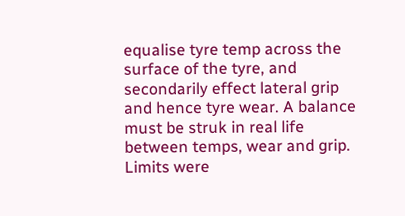equalise tyre temp across the surface of the tyre, and secondarily effect lateral grip and hence tyre wear. A balance must be struk in real life between temps, wear and grip. Limits were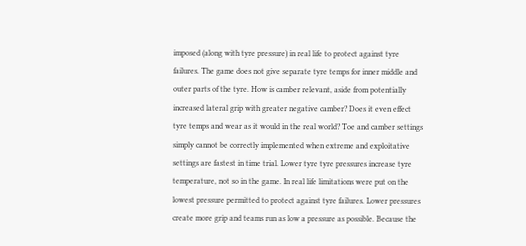imposed (along with tyre pressure) in real life to protect against tyre failures. The game does not give separate tyre temps for inner middle and outer parts of the tyre. How is camber relevant, aside from potentially increased lateral grip with greater negative camber? Does it even effect tyre temps and wear as it would in the real world? Toe and camber settings simply cannot be correctly implemented when extreme and exploitative settings are fastest in time trial. Lower tyre tyre pressures increase tyre temperature, not so in the game. In real life limitations were put on the lowest pressure permitted to protect against tyre failures. Lower pressures create more grip and teams run as low a pressure as possible. Because the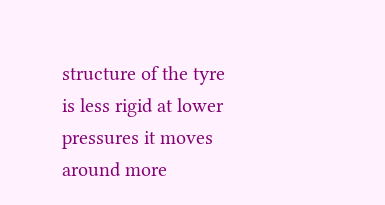structure of the tyre is less rigid at lower pressures it moves around more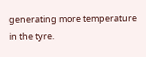generating more temperature in the tyre.